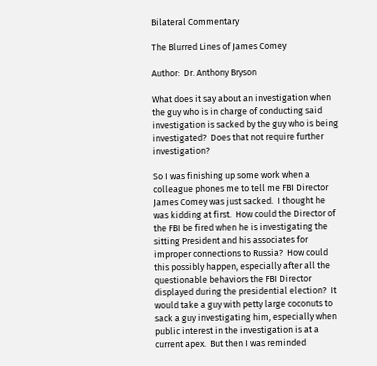Bilateral Commentary

The Blurred Lines of James Comey

Author:  Dr. Anthony Bryson

What does it say about an investigation when the guy who is in charge of conducting said investigation is sacked by the guy who is being investigated?  Does that not require further investigation?

So I was finishing up some work when a colleague phones me to tell me FBI Director James Comey was just sacked.  I thought he was kidding at first.  How could the Director of the FBI be fired when he is investigating the sitting President and his associates for improper connections to Russia?  How could this possibly happen, especially after all the questionable behaviors the FBI Director displayed during the presidential election?  It would take a guy with petty large coconuts to sack a guy investigating him, especially when public interest in the investigation is at a current apex.  But then I was reminded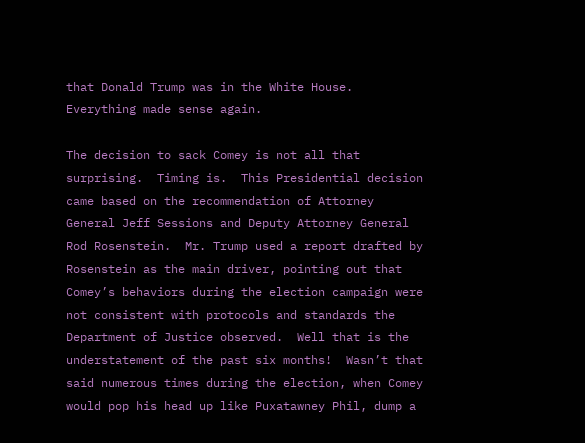that Donald Trump was in the White House.  Everything made sense again.

The decision to sack Comey is not all that surprising.  Timing is.  This Presidential decision came based on the recommendation of Attorney General Jeff Sessions and Deputy Attorney General Rod Rosenstein.  Mr. Trump used a report drafted by Rosenstein as the main driver, pointing out that Comey’s behaviors during the election campaign were not consistent with protocols and standards the Department of Justice observed.  Well that is the understatement of the past six months!  Wasn’t that said numerous times during the election, when Comey would pop his head up like Puxatawney Phil, dump a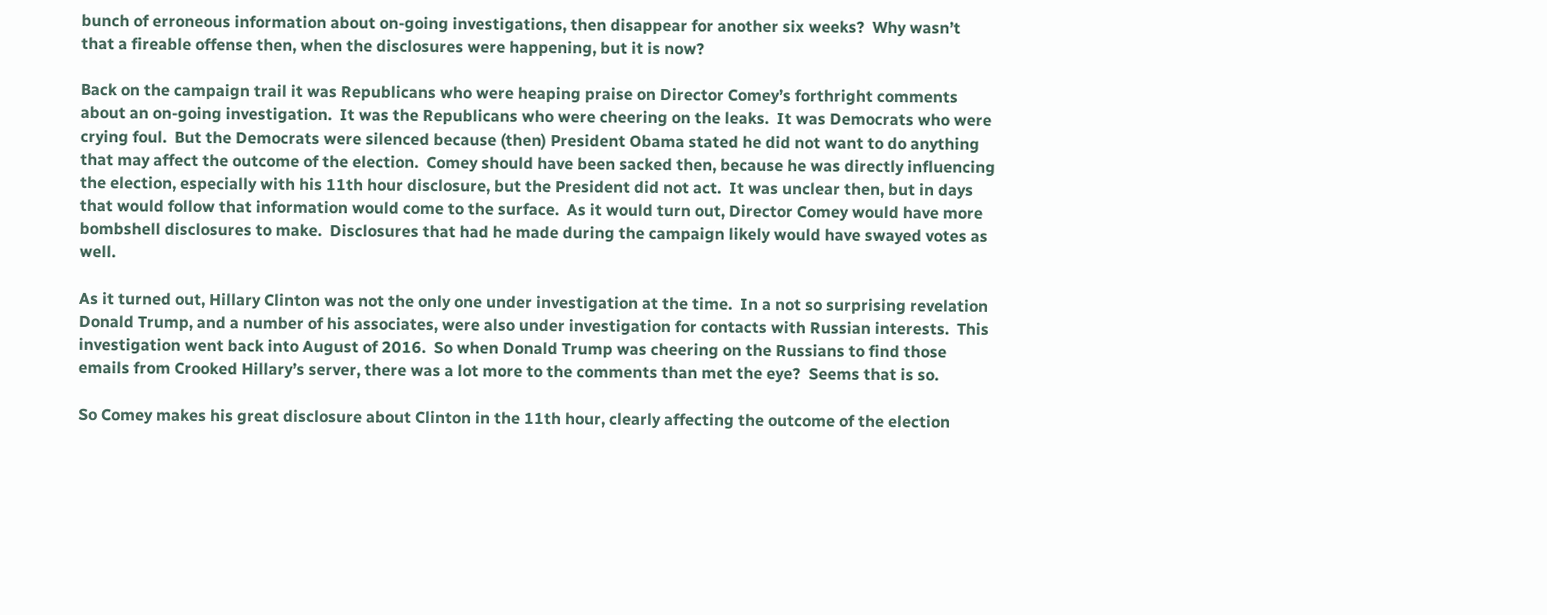bunch of erroneous information about on-going investigations, then disappear for another six weeks?  Why wasn’t that a fireable offense then, when the disclosures were happening, but it is now?

Back on the campaign trail it was Republicans who were heaping praise on Director Comey’s forthright comments about an on-going investigation.  It was the Republicans who were cheering on the leaks.  It was Democrats who were crying foul.  But the Democrats were silenced because (then) President Obama stated he did not want to do anything that may affect the outcome of the election.  Comey should have been sacked then, because he was directly influencing the election, especially with his 11th hour disclosure, but the President did not act.  It was unclear then, but in days that would follow that information would come to the surface.  As it would turn out, Director Comey would have more bombshell disclosures to make.  Disclosures that had he made during the campaign likely would have swayed votes as well.

As it turned out, Hillary Clinton was not the only one under investigation at the time.  In a not so surprising revelation Donald Trump, and a number of his associates, were also under investigation for contacts with Russian interests.  This investigation went back into August of 2016.  So when Donald Trump was cheering on the Russians to find those emails from Crooked Hillary’s server, there was a lot more to the comments than met the eye?  Seems that is so.

So Comey makes his great disclosure about Clinton in the 11th hour, clearly affecting the outcome of the election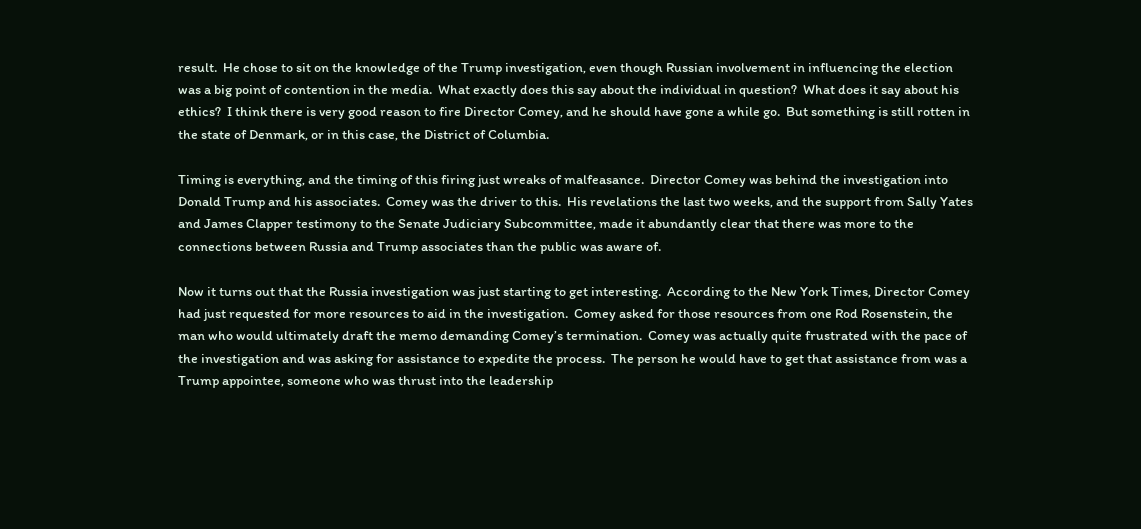result.  He chose to sit on the knowledge of the Trump investigation, even though Russian involvement in influencing the election was a big point of contention in the media.  What exactly does this say about the individual in question?  What does it say about his ethics?  I think there is very good reason to fire Director Comey, and he should have gone a while go.  But something is still rotten in the state of Denmark, or in this case, the District of Columbia.

Timing is everything, and the timing of this firing just wreaks of malfeasance.  Director Comey was behind the investigation into Donald Trump and his associates.  Comey was the driver to this.  His revelations the last two weeks, and the support from Sally Yates and James Clapper testimony to the Senate Judiciary Subcommittee, made it abundantly clear that there was more to the connections between Russia and Trump associates than the public was aware of.

Now it turns out that the Russia investigation was just starting to get interesting.  According to the New York Times, Director Comey had just requested for more resources to aid in the investigation.  Comey asked for those resources from one Rod Rosenstein, the man who would ultimately draft the memo demanding Comey’s termination.  Comey was actually quite frustrated with the pace of the investigation and was asking for assistance to expedite the process.  The person he would have to get that assistance from was a Trump appointee, someone who was thrust into the leadership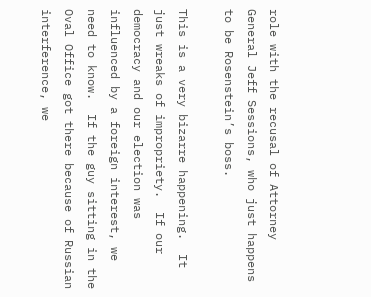role with the recusal of Attorney General Jeff Sessions, who just happens to be Rosenstein’s boss.

This is a very bizarre happening.  It just wreaks of impropriety.  If our democracy and our election was influenced by a foreign interest, we need to know.  If the guy sitting in the Oval Office got there because of Russian interference, we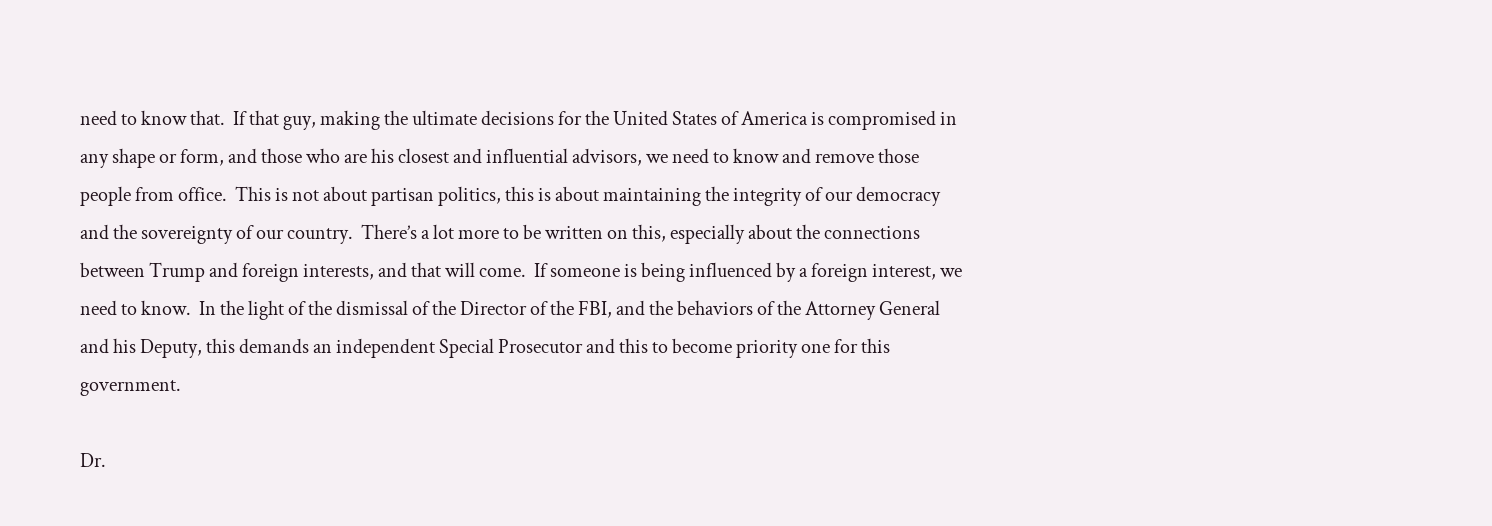need to know that.  If that guy, making the ultimate decisions for the United States of America is compromised in any shape or form, and those who are his closest and influential advisors, we need to know and remove those people from office.  This is not about partisan politics, this is about maintaining the integrity of our democracy and the sovereignty of our country.  There’s a lot more to be written on this, especially about the connections between Trump and foreign interests, and that will come.  If someone is being influenced by a foreign interest, we need to know.  In the light of the dismissal of the Director of the FBI, and the behaviors of the Attorney General and his Deputy, this demands an independent Special Prosecutor and this to become priority one for this government.

Dr.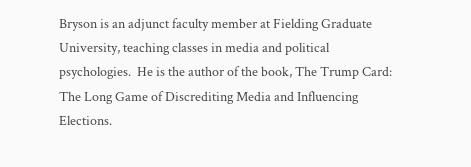Bryson is an adjunct faculty member at Fielding Graduate University, teaching classes in media and political psychologies.  He is the author of the book, The Trump Card: The Long Game of Discrediting Media and Influencing Elections.